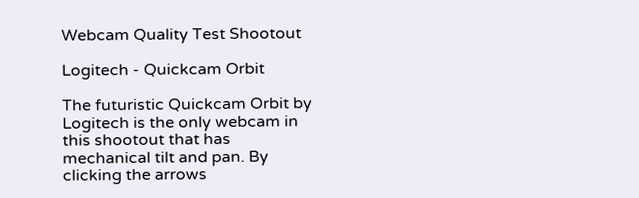Webcam Quality Test Shootout

Logitech - Quickcam Orbit

The futuristic Quickcam Orbit by Logitech is the only webcam in this shootout that has mechanical tilt and pan. By clicking the arrows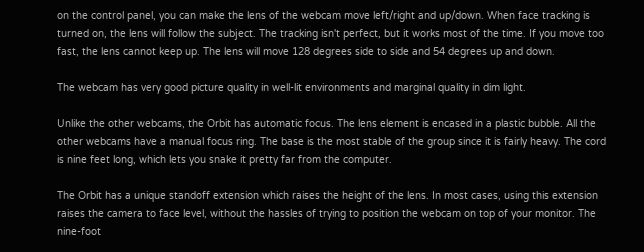on the control panel, you can make the lens of the webcam move left/right and up/down. When face tracking is turned on, the lens will follow the subject. The tracking isn't perfect, but it works most of the time. If you move too fast, the lens cannot keep up. The lens will move 128 degrees side to side and 54 degrees up and down.

The webcam has very good picture quality in well-lit environments and marginal quality in dim light.

Unlike the other webcams, the Orbit has automatic focus. The lens element is encased in a plastic bubble. All the other webcams have a manual focus ring. The base is the most stable of the group since it is fairly heavy. The cord is nine feet long, which lets you snake it pretty far from the computer.

The Orbit has a unique standoff extension which raises the height of the lens. In most cases, using this extension raises the camera to face level, without the hassles of trying to position the webcam on top of your monitor. The nine-foot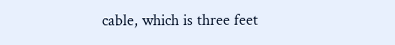cable, which is three feet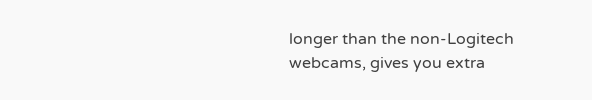longer than the non-Logitech webcams, gives you extra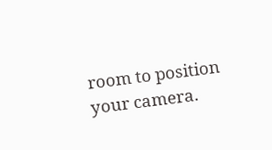room to position your camera.